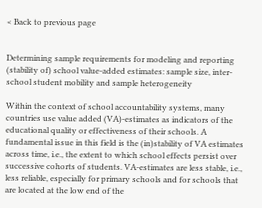< Back to previous page


Determining sample requirements for modeling and reporting (stability of) school value-added estimates: sample size, inter-school student mobility and sample heterogeneity

Within the context of school accountability systems, many countries use value added (VA)-estimates as indicators of the educational quality or effectiveness of their schools. A fundamental issue in this field is the (in)stability of VA estimates across time, i.e., the extent to which school effects persist over successive cohorts of students. VA-estimates are less stable, i.e., less reliable, especially for primary schools and for schools that are located at the low end of the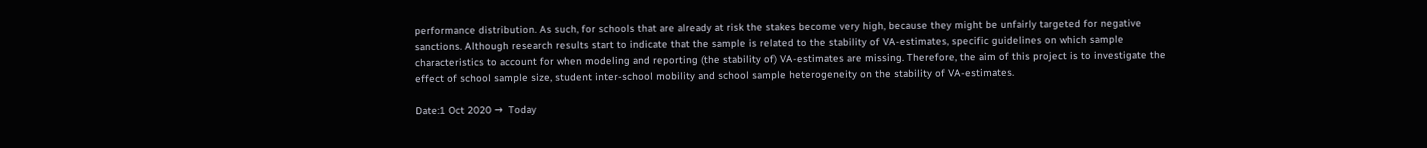performance distribution. As such, for schools that are already at risk the stakes become very high, because they might be unfairly targeted for negative sanctions. Although research results start to indicate that the sample is related to the stability of VA-estimates, specific guidelines on which sample characteristics to account for when modeling and reporting (the stability of) VA-estimates are missing. Therefore, the aim of this project is to investigate the effect of school sample size, student inter-school mobility and school sample heterogeneity on the stability of VA-estimates.

Date:1 Oct 2020 →  Today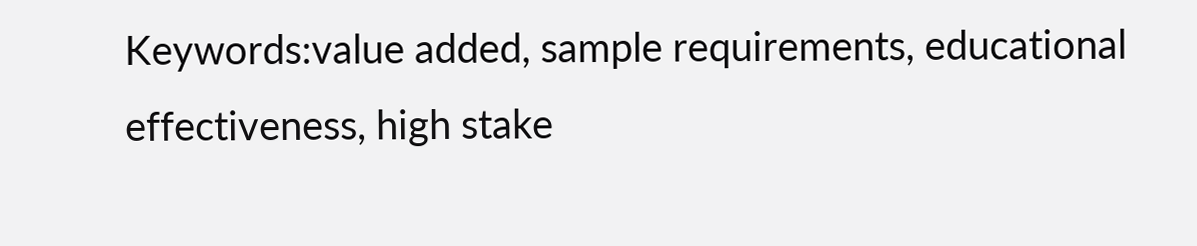Keywords:value added, sample requirements, educational effectiveness, high stake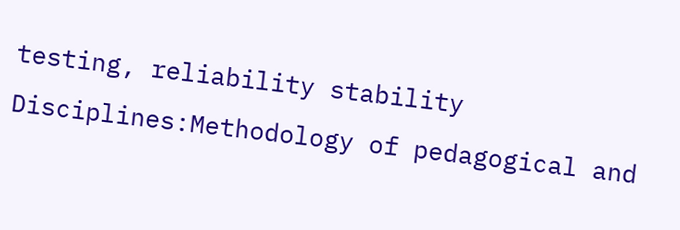testing, reliability stability
Disciplines:Methodology of pedagogical and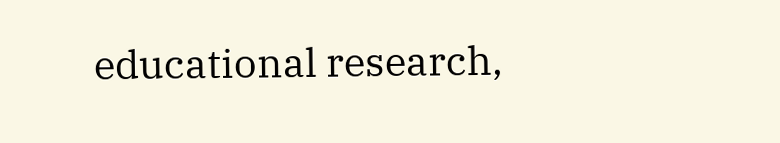educational research,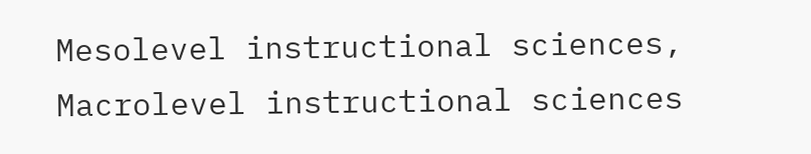Mesolevel instructional sciences, Macrolevel instructional sciences